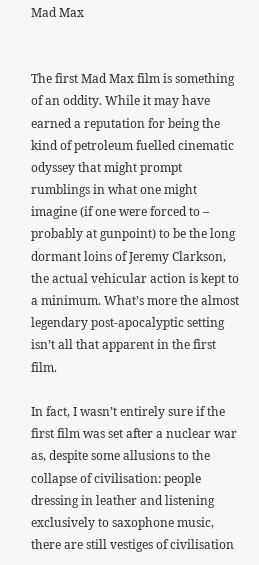Mad Max


The first Mad Max film is something of an oddity. While it may have earned a reputation for being the kind of petroleum fuelled cinematic odyssey that might prompt rumblings in what one might imagine (if one were forced to – probably at gunpoint) to be the long dormant loins of Jeremy Clarkson, the actual vehicular action is kept to a minimum. What’s more the almost legendary post-apocalyptic setting isn’t all that apparent in the first film.

In fact, I wasn’t entirely sure if the first film was set after a nuclear war as, despite some allusions to the collapse of civilisation: people dressing in leather and listening exclusively to saxophone music, there are still vestiges of civilisation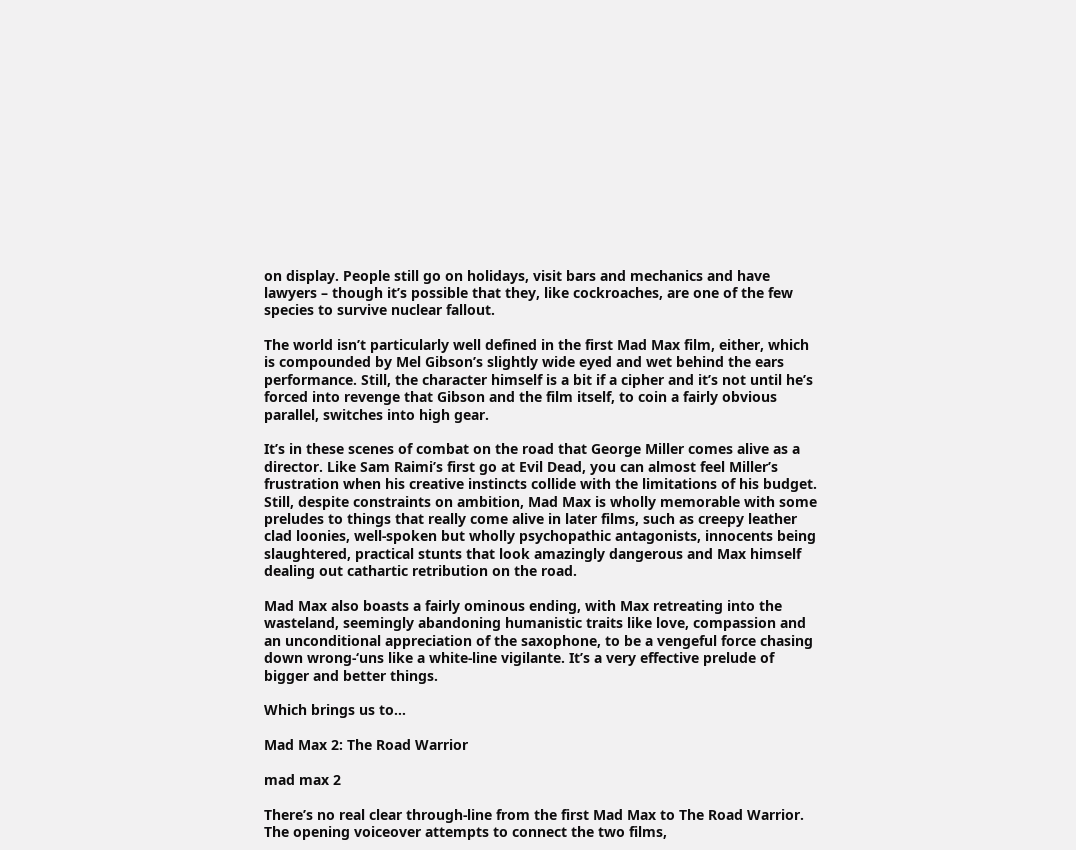on display. People still go on holidays, visit bars and mechanics and have lawyers – though it’s possible that they, like cockroaches, are one of the few species to survive nuclear fallout.

The world isn’t particularly well defined in the first Mad Max film, either, which is compounded by Mel Gibson’s slightly wide eyed and wet behind the ears performance. Still, the character himself is a bit if a cipher and it’s not until he’s forced into revenge that Gibson and the film itself, to coin a fairly obvious parallel, switches into high gear.

It’s in these scenes of combat on the road that George Miller comes alive as a director. Like Sam Raimi’s first go at Evil Dead, you can almost feel Miller’s frustration when his creative instincts collide with the limitations of his budget. Still, despite constraints on ambition, Mad Max is wholly memorable with some preludes to things that really come alive in later films, such as creepy leather clad loonies, well-spoken but wholly psychopathic antagonists, innocents being slaughtered, practical stunts that look amazingly dangerous and Max himself dealing out cathartic retribution on the road.

Mad Max also boasts a fairly ominous ending, with Max retreating into the wasteland, seemingly abandoning humanistic traits like love, compassion and an unconditional appreciation of the saxophone, to be a vengeful force chasing down wrong-‘uns like a white-line vigilante. It’s a very effective prelude of bigger and better things.

Which brings us to…

Mad Max 2: The Road Warrior

mad max 2

There’s no real clear through-line from the first Mad Max to The Road Warrior. The opening voiceover attempts to connect the two films,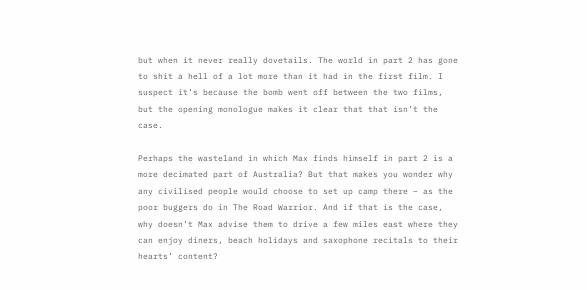but when it never really dovetails. The world in part 2 has gone to shit a hell of a lot more than it had in the first film. I suspect it’s because the bomb went off between the two films, but the opening monologue makes it clear that that isn’t the case.

Perhaps the wasteland in which Max finds himself in part 2 is a more decimated part of Australia? But that makes you wonder why any civilised people would choose to set up camp there – as the poor buggers do in The Road Warrior. And if that is the case, why doesn’t Max advise them to drive a few miles east where they can enjoy diners, beach holidays and saxophone recitals to their hearts’ content?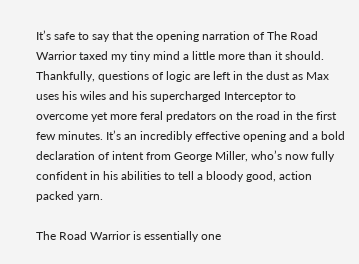It’s safe to say that the opening narration of The Road Warrior taxed my tiny mind a little more than it should. Thankfully, questions of logic are left in the dust as Max uses his wiles and his supercharged Interceptor to overcome yet more feral predators on the road in the first few minutes. It’s an incredibly effective opening and a bold declaration of intent from George Miller, who’s now fully confident in his abilities to tell a bloody good, action packed yarn.

The Road Warrior is essentially one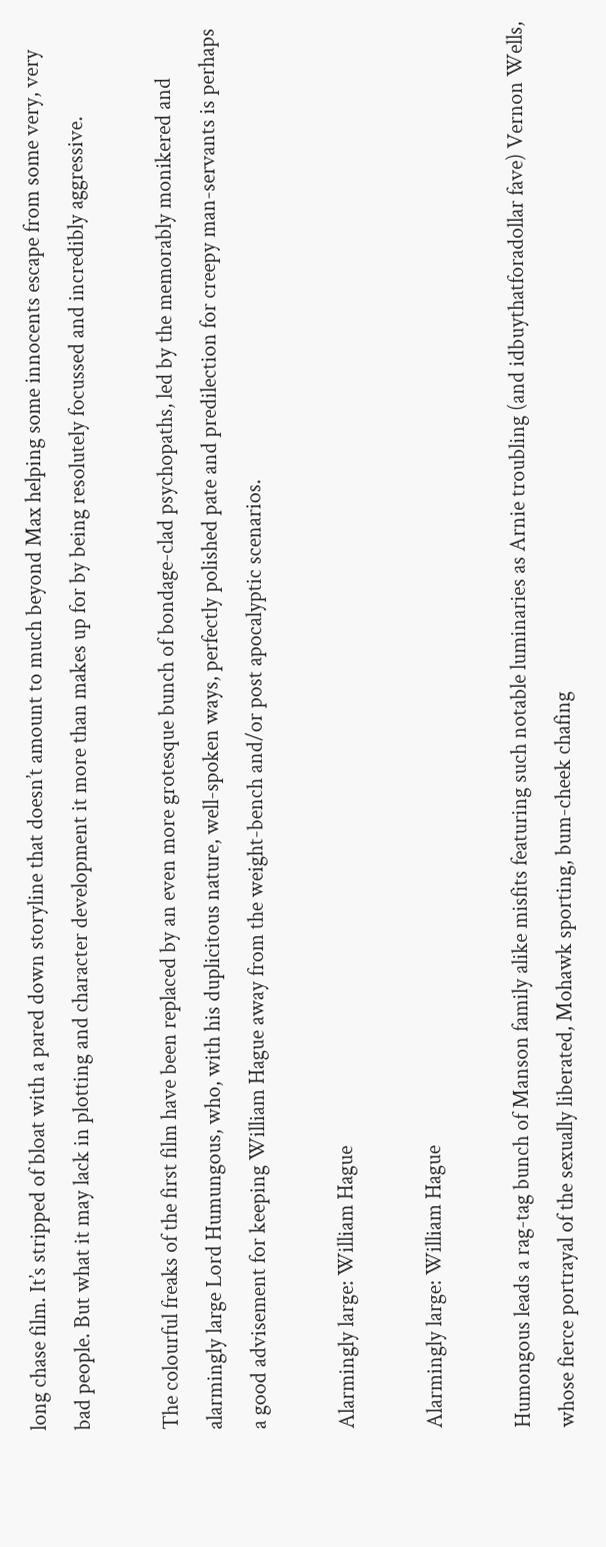long chase film. It’s stripped of bloat with a pared down storyline that doesn’t amount to much beyond Max helping some innocents escape from some very, very bad people. But what it may lack in plotting and character development it more than makes up for by being resolutely focussed and incredibly aggressive.

The colourful freaks of the first film have been replaced by an even more grotesque bunch of bondage-clad psychopaths, led by the memorably monikered and alarmingly large Lord Humungous, who, with his duplicitous nature, well-spoken ways, perfectly polished pate and predilection for creepy man-servants is perhaps a good advisement for keeping William Hague away from the weight-bench and/or post apocalyptic scenarios.

Alarmingly large: William Hague

Alarmingly large: William Hague

Humongous leads a rag-tag bunch of Manson family alike misfits featuring such notable luminaries as Arnie troubling (and idbuythatforadollar fave) Vernon Wells, whose fierce portrayal of the sexually liberated, Mohawk sporting, bum-cheek chafing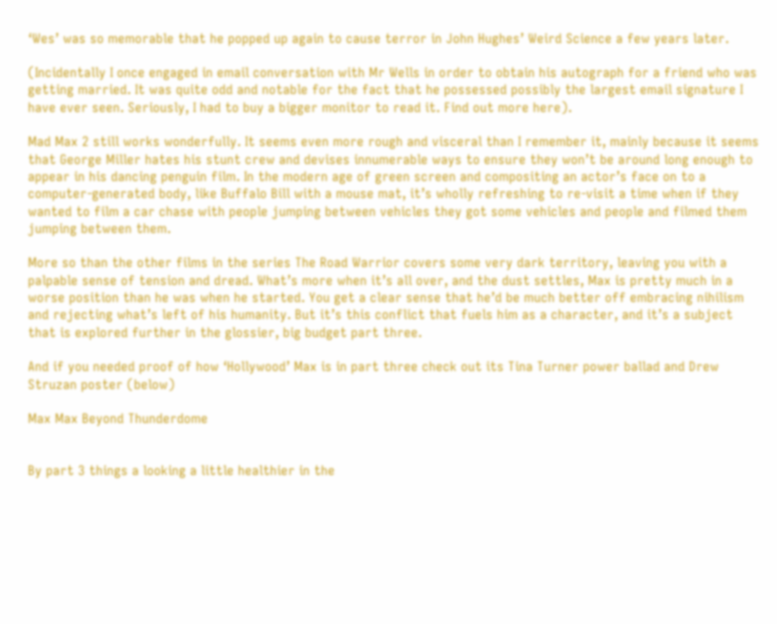‘Wes’ was so memorable that he popped up again to cause terror in John Hughes’ Weird Science a few years later.

(Incidentally I once engaged in email conversation with Mr Wells in order to obtain his autograph for a friend who was getting married. It was quite odd and notable for the fact that he possessed possibly the largest email signature I have ever seen. Seriously, I had to buy a bigger monitor to read it. Find out more here).

Mad Max 2 still works wonderfully. It seems even more rough and visceral than I remember it, mainly because it seems that George Miller hates his stunt crew and devises innumerable ways to ensure they won’t be around long enough to appear in his dancing penguin film. In the modern age of green screen and compositing an actor’s face on to a computer-generated body, like Buffalo Bill with a mouse mat, it’s wholly refreshing to re-visit a time when if they wanted to film a car chase with people jumping between vehicles they got some vehicles and people and filmed them jumping between them.

More so than the other films in the series The Road Warrior covers some very dark territory, leaving you with a palpable sense of tension and dread. What’s more when it’s all over, and the dust settles, Max is pretty much in a worse position than he was when he started. You get a clear sense that he’d be much better off embracing nihilism and rejecting what’s left of his humanity. But it’s this conflict that fuels him as a character, and it’s a subject that is explored further in the glossier, big budget part three.

And if you needed proof of how ‘Hollywood’ Max is in part three check out its Tina Turner power ballad and Drew Struzan poster (below)

Max Max Beyond Thunderdome


By part 3 things a looking a little healthier in the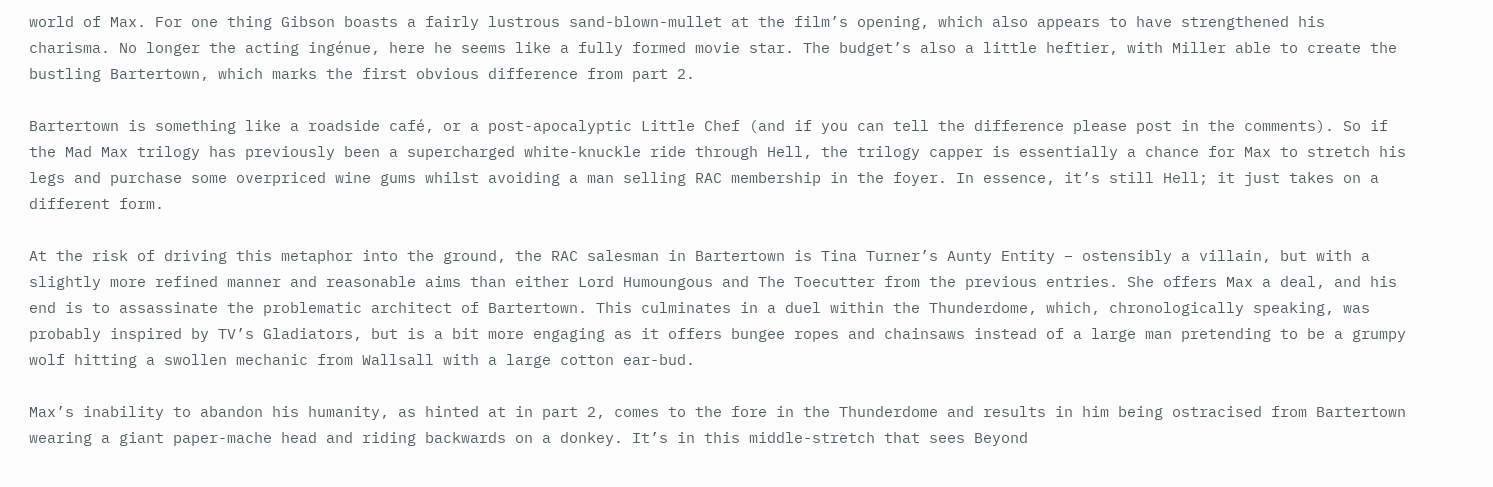world of Max. For one thing Gibson boasts a fairly lustrous sand-blown-mullet at the film’s opening, which also appears to have strengthened his charisma. No longer the acting ingénue, here he seems like a fully formed movie star. The budget’s also a little heftier, with Miller able to create the bustling Bartertown, which marks the first obvious difference from part 2.

Bartertown is something like a roadside café, or a post-apocalyptic Little Chef (and if you can tell the difference please post in the comments). So if the Mad Max trilogy has previously been a supercharged white-knuckle ride through Hell, the trilogy capper is essentially a chance for Max to stretch his legs and purchase some overpriced wine gums whilst avoiding a man selling RAC membership in the foyer. In essence, it’s still Hell; it just takes on a different form.

At the risk of driving this metaphor into the ground, the RAC salesman in Bartertown is Tina Turner’s Aunty Entity – ostensibly a villain, but with a slightly more refined manner and reasonable aims than either Lord Humoungous and The Toecutter from the previous entries. She offers Max a deal, and his end is to assassinate the problematic architect of Bartertown. This culminates in a duel within the Thunderdome, which, chronologically speaking, was probably inspired by TV’s Gladiators, but is a bit more engaging as it offers bungee ropes and chainsaws instead of a large man pretending to be a grumpy wolf hitting a swollen mechanic from Wallsall with a large cotton ear-bud.

Max’s inability to abandon his humanity, as hinted at in part 2, comes to the fore in the Thunderdome and results in him being ostracised from Bartertown wearing a giant paper-mache head and riding backwards on a donkey. It’s in this middle-stretch that sees Beyond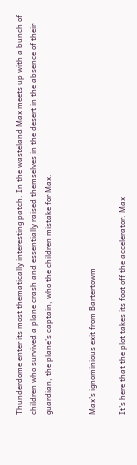Thunderdome enter its most thematically interesting patch. In the wasteland Max meets up with a bunch of children who survived a plane crash and essentially raised themselves in the desert in the absence of their guardian, the plane’s captain, who the children mistake for Max.


Max’s ignominious exit from Bartertowm

It’s here that the plot takes its foot off the accelerator. Max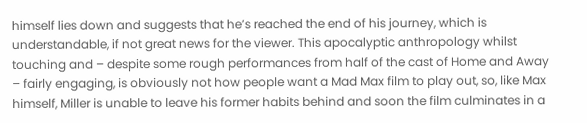himself lies down and suggests that he’s reached the end of his journey, which is understandable, if not great news for the viewer. This apocalyptic anthropology whilst touching and – despite some rough performances from half of the cast of Home and Away – fairly engaging, is obviously not how people want a Mad Max film to play out, so, like Max himself, Miller is unable to leave his former habits behind and soon the film culminates in a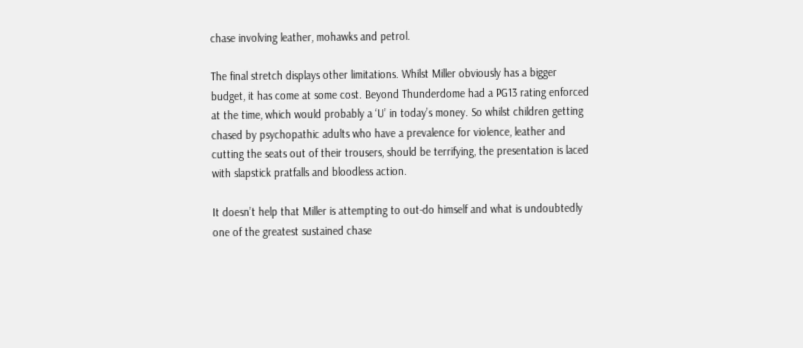chase involving leather, mohawks and petrol.

The final stretch displays other limitations. Whilst Miller obviously has a bigger budget, it has come at some cost. Beyond Thunderdome had a PG13 rating enforced at the time, which would probably a ‘U’ in today’s money. So whilst children getting chased by psychopathic adults who have a prevalence for violence, leather and cutting the seats out of their trousers, should be terrifying, the presentation is laced with slapstick pratfalls and bloodless action.

It doesn’t help that Miller is attempting to out-do himself and what is undoubtedly one of the greatest sustained chase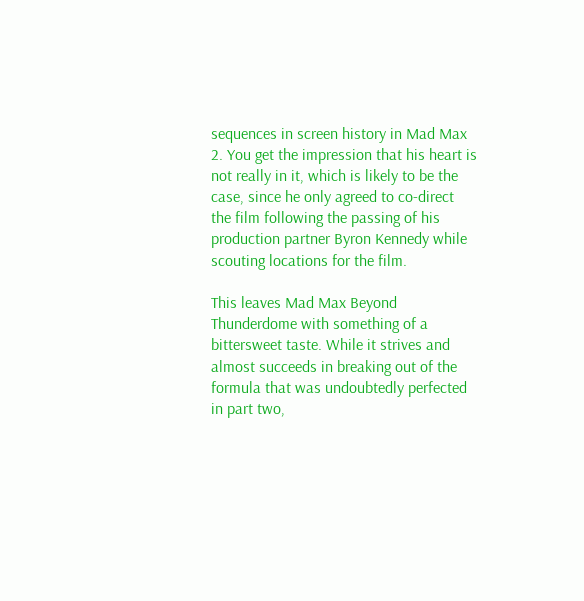sequences in screen history in Mad Max 2. You get the impression that his heart is not really in it, which is likely to be the case, since he only agreed to co-direct the film following the passing of his production partner Byron Kennedy while scouting locations for the film.

This leaves Mad Max Beyond Thunderdome with something of a bittersweet taste. While it strives and almost succeeds in breaking out of the formula that was undoubtedly perfected in part two,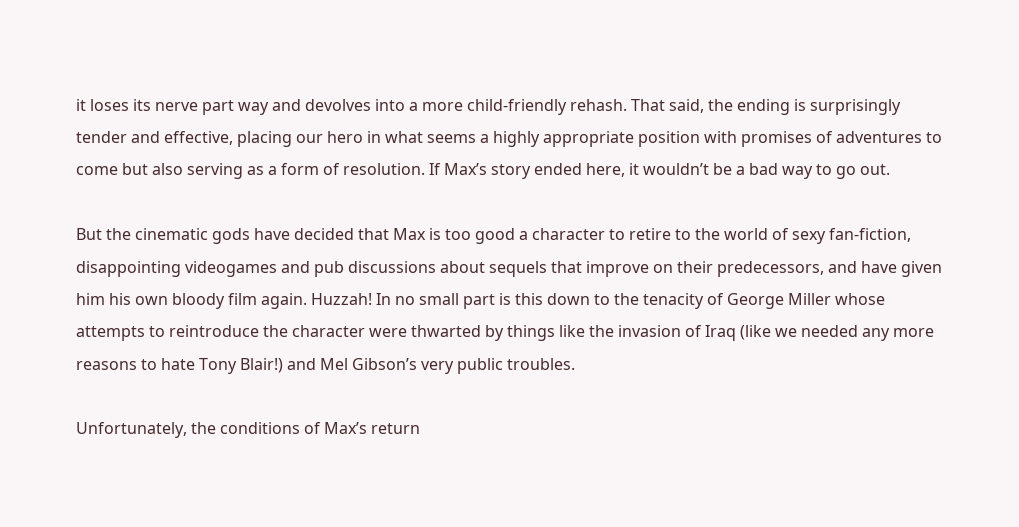it loses its nerve part way and devolves into a more child-friendly rehash. That said, the ending is surprisingly tender and effective, placing our hero in what seems a highly appropriate position with promises of adventures to come but also serving as a form of resolution. If Max’s story ended here, it wouldn’t be a bad way to go out.

But the cinematic gods have decided that Max is too good a character to retire to the world of sexy fan-fiction, disappointing videogames and pub discussions about sequels that improve on their predecessors, and have given him his own bloody film again. Huzzah! In no small part is this down to the tenacity of George Miller whose attempts to reintroduce the character were thwarted by things like the invasion of Iraq (like we needed any more reasons to hate Tony Blair!) and Mel Gibson’s very public troubles.

Unfortunately, the conditions of Max’s return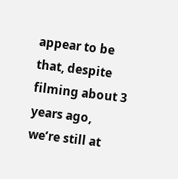appear to be that, despite filming about 3 years ago, we’re still at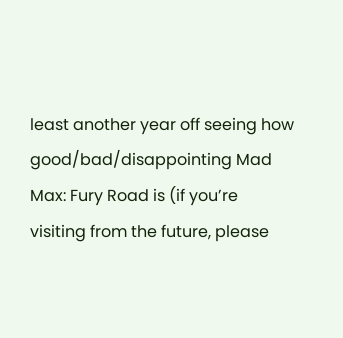least another year off seeing how good/bad/disappointing Mad Max: Fury Road is (if you’re visiting from the future, please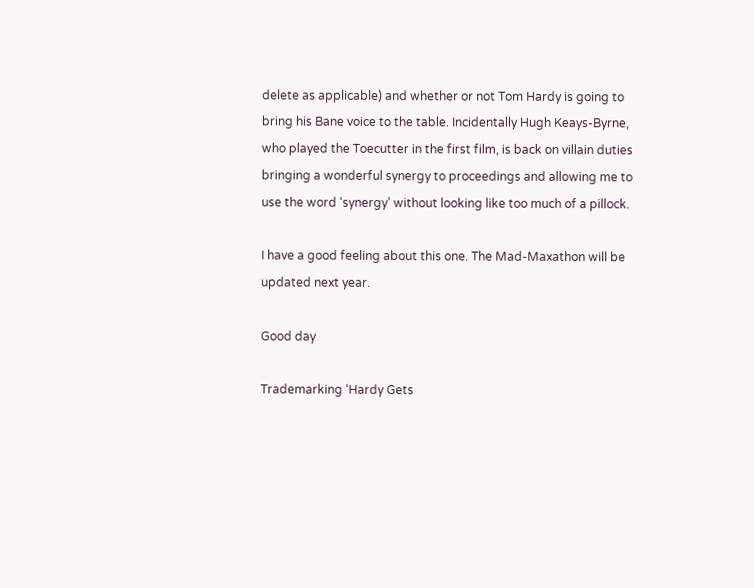delete as applicable) and whether or not Tom Hardy is going to bring his Bane voice to the table. Incidentally Hugh Keays-Byrne, who played the Toecutter in the first film, is back on villain duties bringing a wonderful synergy to proceedings and allowing me to use the word ‘synergy’ without looking like too much of a pillock.

I have a good feeling about this one. The Mad-Maxathon will be updated next year.

Good day

Trademarking ‘Hardy Gets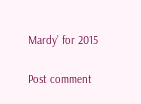Mardy’ for 2015

Post comment